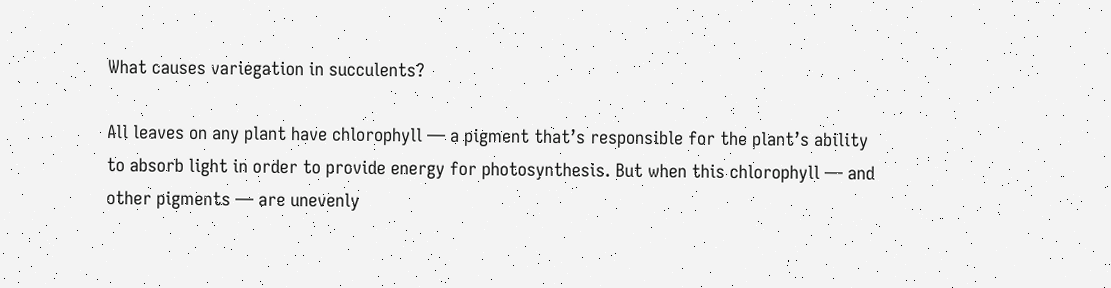What causes variegation in succulents?

All leaves on any plant have chlorophyll — a pigment that’s responsible for the plant’s ability to absorb light in order to provide energy for photosynthesis. But when this chlorophyll — and other pigments — are unevenly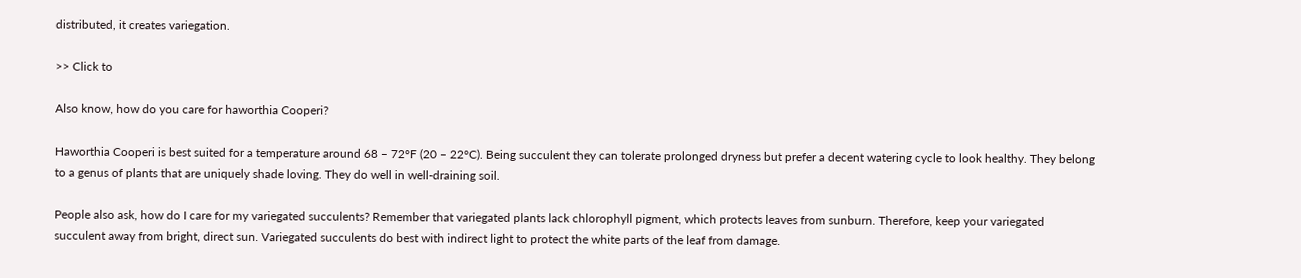distributed, it creates variegation.

>> Click to

Also know, how do you care for haworthia Cooperi?

Haworthia Cooperi is best suited for a temperature around 68 – 72°F (20 – 22°C). Being succulent they can tolerate prolonged dryness but prefer a decent watering cycle to look healthy. They belong to a genus of plants that are uniquely shade loving. They do well in well-draining soil.

People also ask, how do I care for my variegated succulents? Remember that variegated plants lack chlorophyll pigment, which protects leaves from sunburn. Therefore, keep your variegated succulent away from bright, direct sun. Variegated succulents do best with indirect light to protect the white parts of the leaf from damage.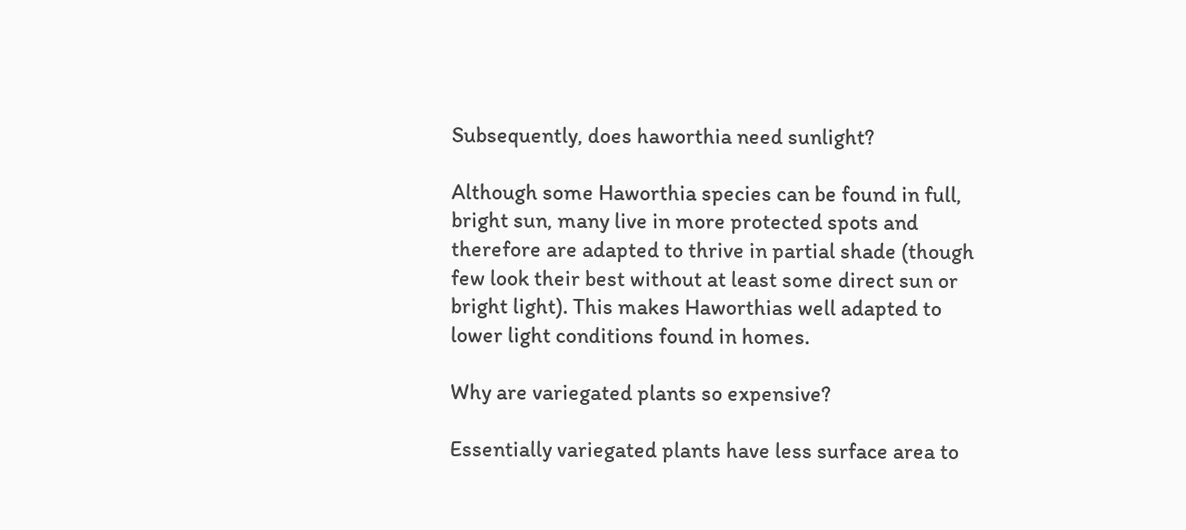Subsequently, does haworthia need sunlight?

Although some Haworthia species can be found in full, bright sun, many live in more protected spots and therefore are adapted to thrive in partial shade (though few look their best without at least some direct sun or bright light). This makes Haworthias well adapted to lower light conditions found in homes.

Why are variegated plants so expensive?

Essentially variegated plants have less surface area to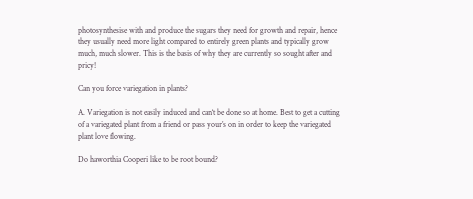photosynthesise with and produce the sugars they need for growth and repair, hence they usually need more light compared to entirely green plants and typically grow much, much slower. This is the basis of why they are currently so sought after and pricy!

Can you force variegation in plants?

A. Variegation is not easily induced and can‘t be done so at home. Best to get a cutting of a variegated plant from a friend or pass your’s on in order to keep the variegated plant love flowing.

Do haworthia Cooperi like to be root bound?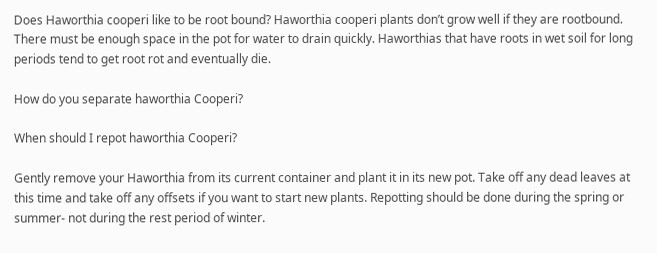Does Haworthia cooperi like to be root bound? Haworthia cooperi plants don’t grow well if they are rootbound. There must be enough space in the pot for water to drain quickly. Haworthias that have roots in wet soil for long periods tend to get root rot and eventually die.

How do you separate haworthia Cooperi?

When should I repot haworthia Cooperi?

Gently remove your Haworthia from its current container and plant it in its new pot. Take off any dead leaves at this time and take off any offsets if you want to start new plants. Repotting should be done during the spring or summer- not during the rest period of winter.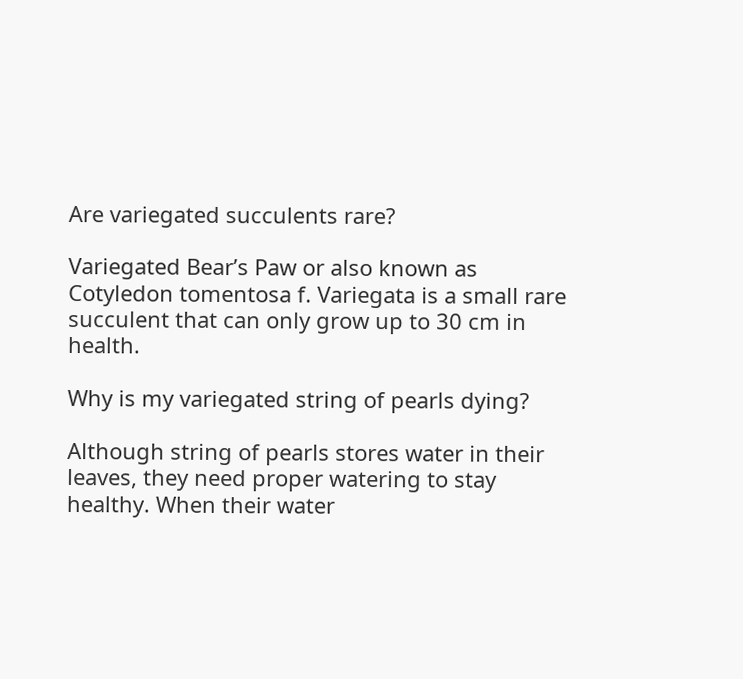Are variegated succulents rare?

Variegated Bear’s Paw or also known as Cotyledon tomentosa f. Variegata is a small rare succulent that can only grow up to 30 cm in health.

Why is my variegated string of pearls dying?

Although string of pearls stores water in their leaves, they need proper watering to stay healthy. When their water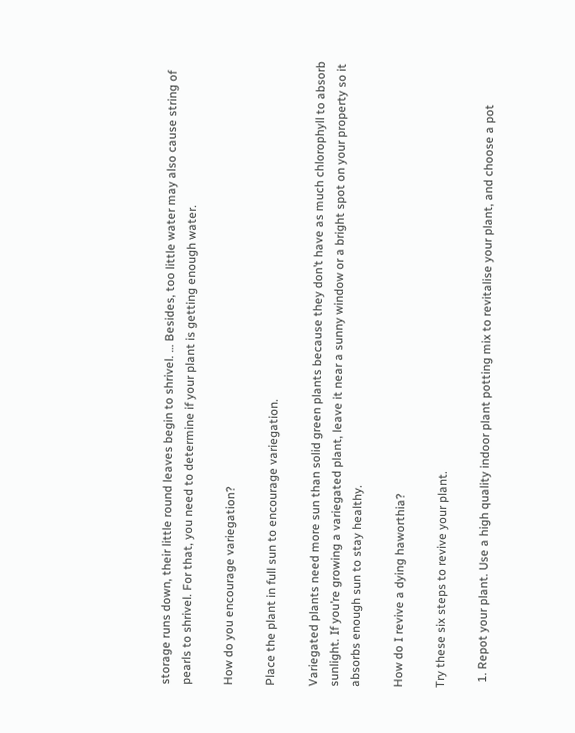storage runs down, their little round leaves begin to shrivel. … Besides, too little water may also cause string of pearls to shrivel. For that, you need to determine if your plant is getting enough water.

How do you encourage variegation?

Place the plant in full sun to encourage variegation.

Variegated plants need more sun than solid green plants because they don’t have as much chlorophyll to absorb sunlight. If you’re growing a variegated plant, leave it near a sunny window or a bright spot on your property so it absorbs enough sun to stay healthy.

How do I revive a dying haworthia?

Try these six steps to revive your plant.

  1. Repot your plant. Use a high quality indoor plant potting mix to revitalise your plant, and choose a pot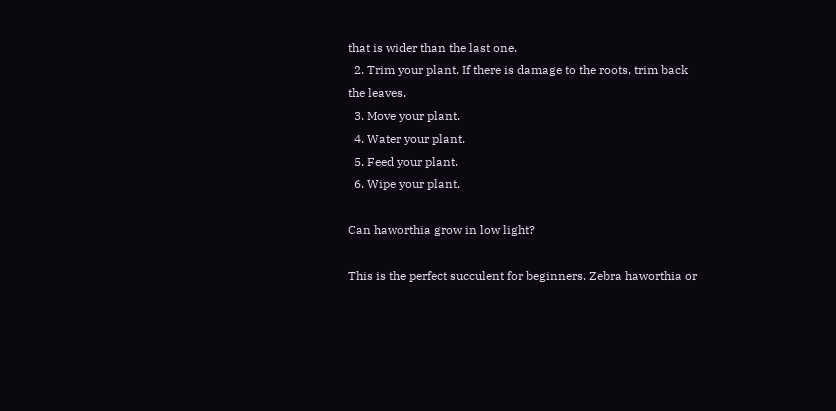that is wider than the last one.
  2. Trim your plant. If there is damage to the roots, trim back the leaves.
  3. Move your plant.
  4. Water your plant.
  5. Feed your plant.
  6. Wipe your plant.

Can haworthia grow in low light?

This is the perfect succulent for beginners. Zebra haworthia or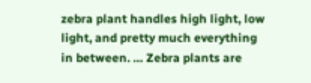zebra plant handles high light, low light, and pretty much everything in between. … Zebra plants are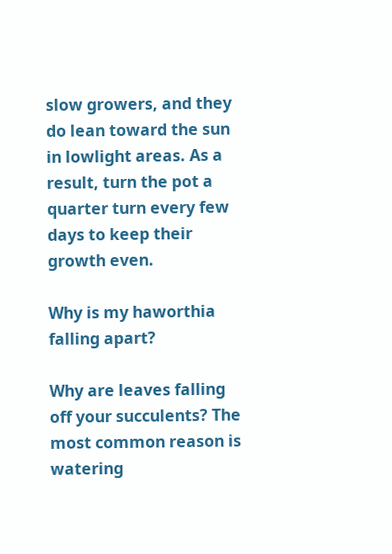slow growers, and they do lean toward the sun in lowlight areas. As a result, turn the pot a quarter turn every few days to keep their growth even.

Why is my haworthia falling apart?

Why are leaves falling off your succulents? The most common reason is watering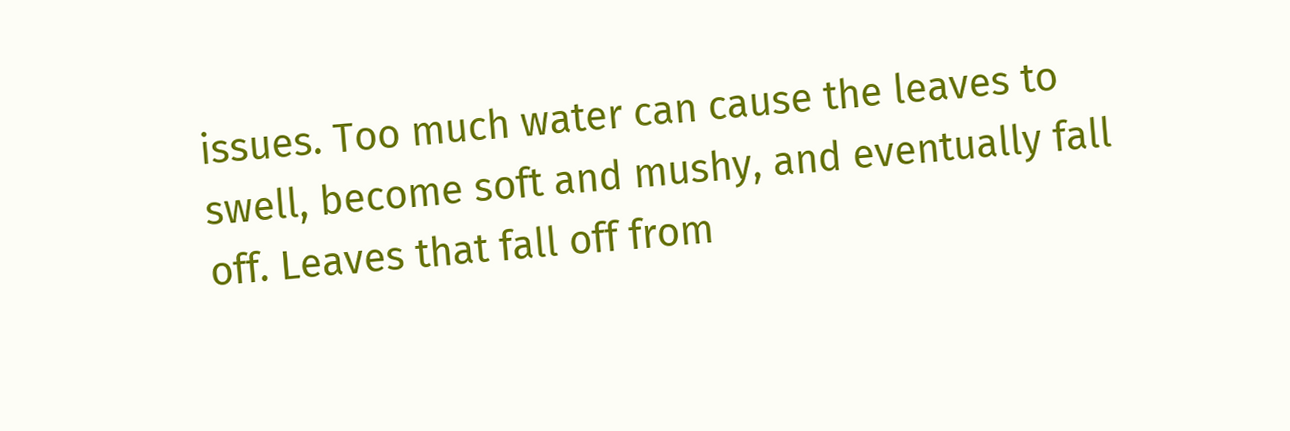issues. Too much water can cause the leaves to swell, become soft and mushy, and eventually fall off. Leaves that fall off from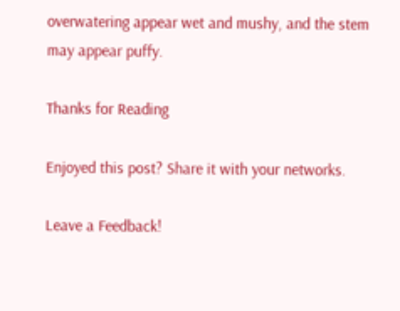overwatering appear wet and mushy, and the stem may appear puffy.

Thanks for Reading

Enjoyed this post? Share it with your networks.

Leave a Feedback!